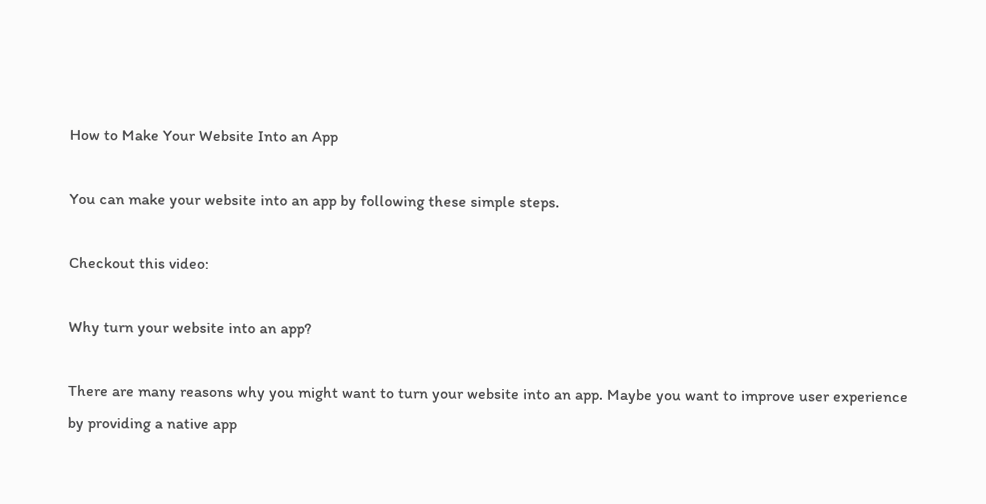How to Make Your Website Into an App

You can make your website into an app by following these simple steps.

Checkout this video:

Why turn your website into an app?

There are many reasons why you might want to turn your website into an app. Maybe you want to improve user experience by providing a native app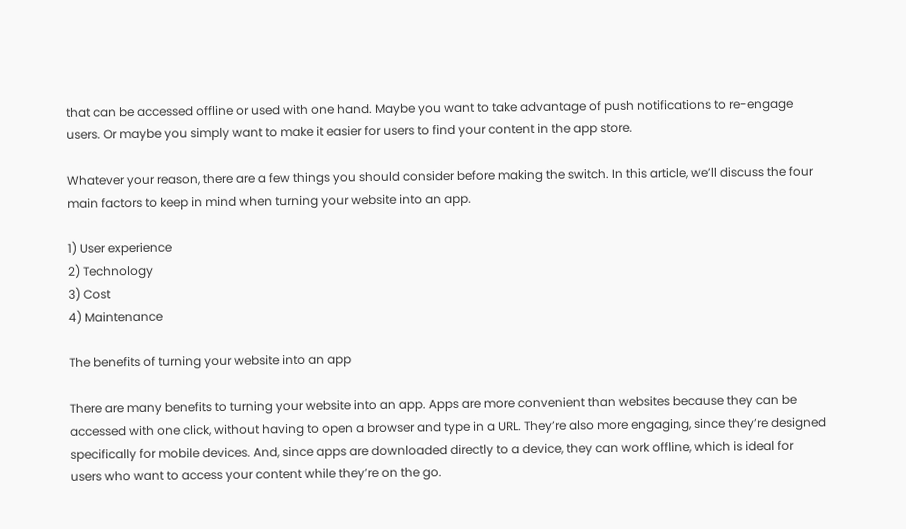that can be accessed offline or used with one hand. Maybe you want to take advantage of push notifications to re-engage users. Or maybe you simply want to make it easier for users to find your content in the app store.

Whatever your reason, there are a few things you should consider before making the switch. In this article, we’ll discuss the four main factors to keep in mind when turning your website into an app.

1) User experience
2) Technology
3) Cost
4) Maintenance

The benefits of turning your website into an app

There are many benefits to turning your website into an app. Apps are more convenient than websites because they can be accessed with one click, without having to open a browser and type in a URL. They’re also more engaging, since they’re designed specifically for mobile devices. And, since apps are downloaded directly to a device, they can work offline, which is ideal for users who want to access your content while they’re on the go.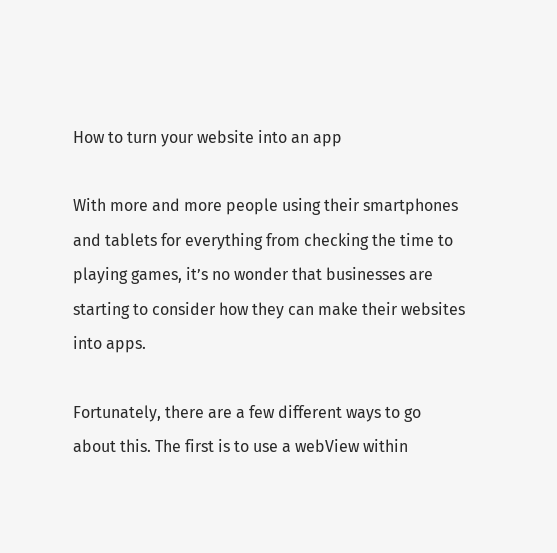How to turn your website into an app

With more and more people using their smartphones and tablets for everything from checking the time to playing games, it’s no wonder that businesses are starting to consider how they can make their websites into apps.

Fortunately, there are a few different ways to go about this. The first is to use a webView within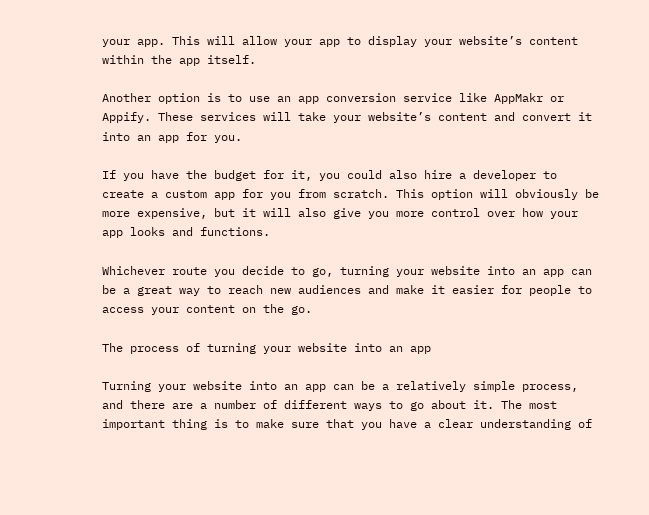your app. This will allow your app to display your website’s content within the app itself.

Another option is to use an app conversion service like AppMakr or Appify. These services will take your website’s content and convert it into an app for you.

If you have the budget for it, you could also hire a developer to create a custom app for you from scratch. This option will obviously be more expensive, but it will also give you more control over how your app looks and functions.

Whichever route you decide to go, turning your website into an app can be a great way to reach new audiences and make it easier for people to access your content on the go.

The process of turning your website into an app

Turning your website into an app can be a relatively simple process, and there are a number of different ways to go about it. The most important thing is to make sure that you have a clear understanding of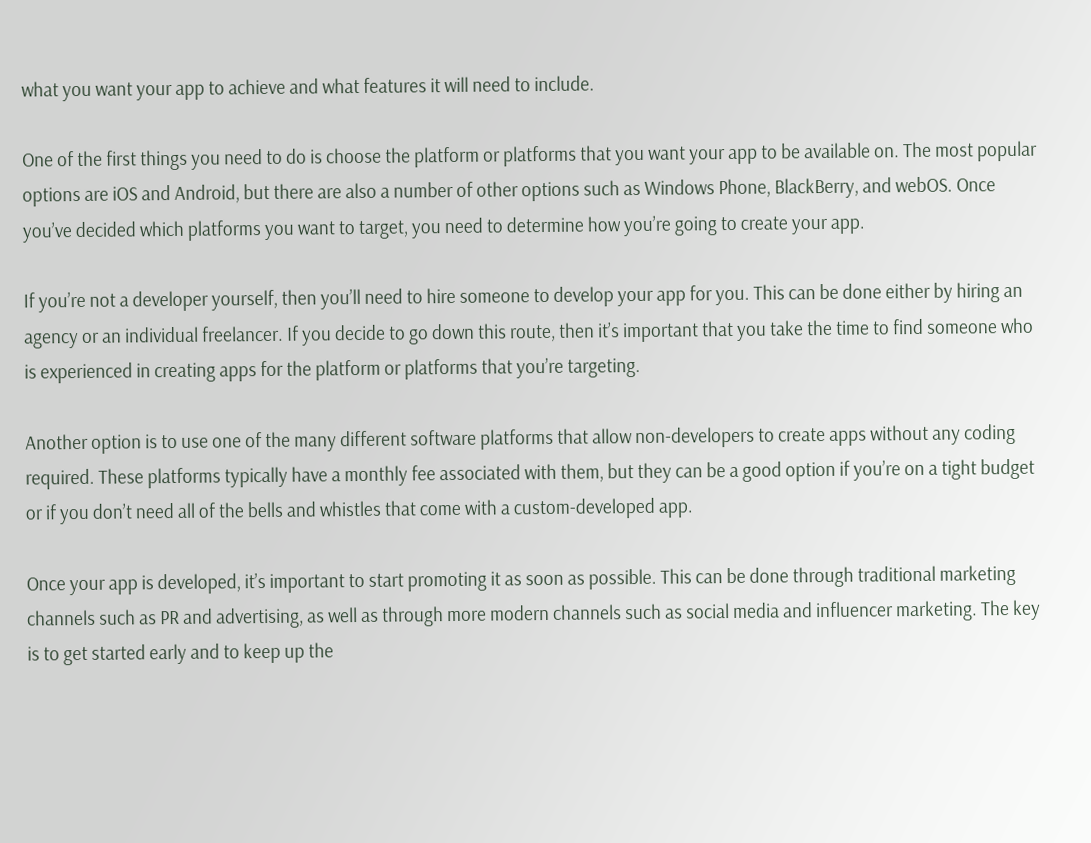what you want your app to achieve and what features it will need to include.

One of the first things you need to do is choose the platform or platforms that you want your app to be available on. The most popular options are iOS and Android, but there are also a number of other options such as Windows Phone, BlackBerry, and webOS. Once you’ve decided which platforms you want to target, you need to determine how you’re going to create your app.

If you’re not a developer yourself, then you’ll need to hire someone to develop your app for you. This can be done either by hiring an agency or an individual freelancer. If you decide to go down this route, then it’s important that you take the time to find someone who is experienced in creating apps for the platform or platforms that you’re targeting.

Another option is to use one of the many different software platforms that allow non-developers to create apps without any coding required. These platforms typically have a monthly fee associated with them, but they can be a good option if you’re on a tight budget or if you don’t need all of the bells and whistles that come with a custom-developed app.

Once your app is developed, it’s important to start promoting it as soon as possible. This can be done through traditional marketing channels such as PR and advertising, as well as through more modern channels such as social media and influencer marketing. The key is to get started early and to keep up the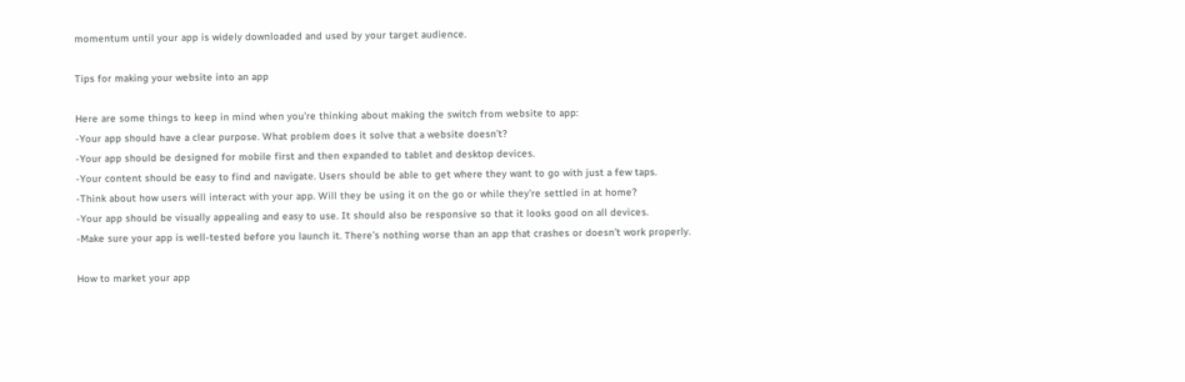momentum until your app is widely downloaded and used by your target audience.

Tips for making your website into an app

Here are some things to keep in mind when you’re thinking about making the switch from website to app:
-Your app should have a clear purpose. What problem does it solve that a website doesn’t?
-Your app should be designed for mobile first and then expanded to tablet and desktop devices.
-Your content should be easy to find and navigate. Users should be able to get where they want to go with just a few taps.
-Think about how users will interact with your app. Will they be using it on the go or while they’re settled in at home?
-Your app should be visually appealing and easy to use. It should also be responsive so that it looks good on all devices.
-Make sure your app is well-tested before you launch it. There’s nothing worse than an app that crashes or doesn’t work properly.

How to market your app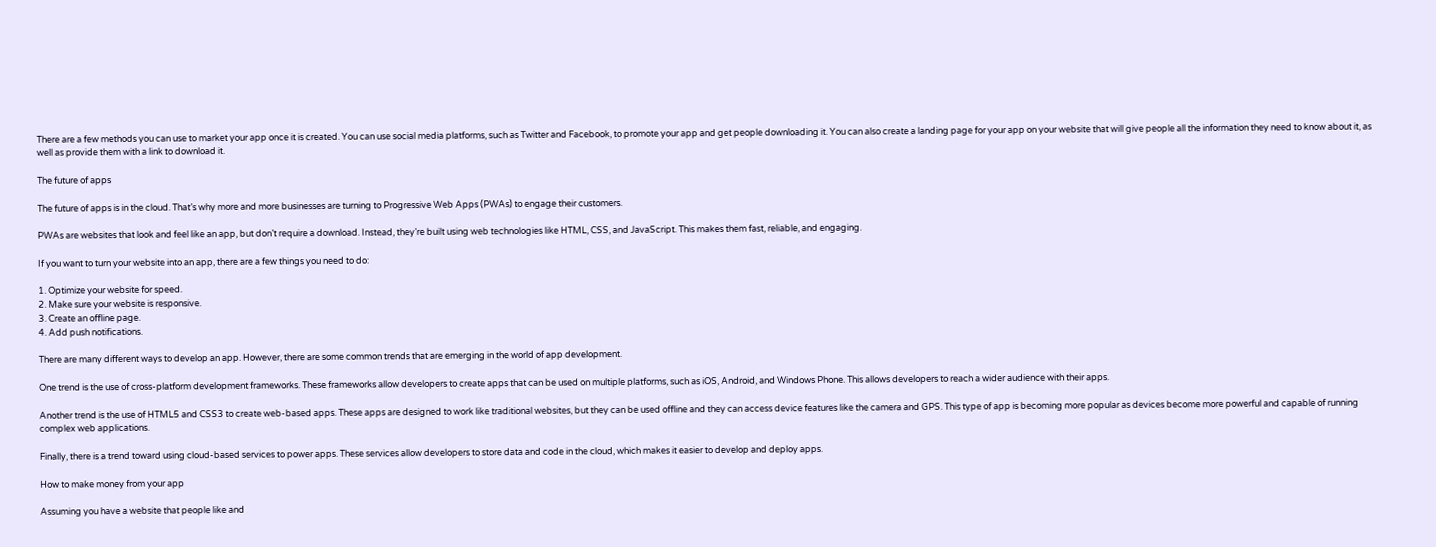There are a few methods you can use to market your app once it is created. You can use social media platforms, such as Twitter and Facebook, to promote your app and get people downloading it. You can also create a landing page for your app on your website that will give people all the information they need to know about it, as well as provide them with a link to download it.

The future of apps

The future of apps is in the cloud. That’s why more and more businesses are turning to Progressive Web Apps (PWAs) to engage their customers.

PWAs are websites that look and feel like an app, but don’t require a download. Instead, they’re built using web technologies like HTML, CSS, and JavaScript. This makes them fast, reliable, and engaging.

If you want to turn your website into an app, there are a few things you need to do:

1. Optimize your website for speed.
2. Make sure your website is responsive.
3. Create an offline page.
4. Add push notifications.

There are many different ways to develop an app. However, there are some common trends that are emerging in the world of app development.

One trend is the use of cross-platform development frameworks. These frameworks allow developers to create apps that can be used on multiple platforms, such as iOS, Android, and Windows Phone. This allows developers to reach a wider audience with their apps.

Another trend is the use of HTML5 and CSS3 to create web-based apps. These apps are designed to work like traditional websites, but they can be used offline and they can access device features like the camera and GPS. This type of app is becoming more popular as devices become more powerful and capable of running complex web applications.

Finally, there is a trend toward using cloud-based services to power apps. These services allow developers to store data and code in the cloud, which makes it easier to develop and deploy apps.

How to make money from your app

Assuming you have a website that people like and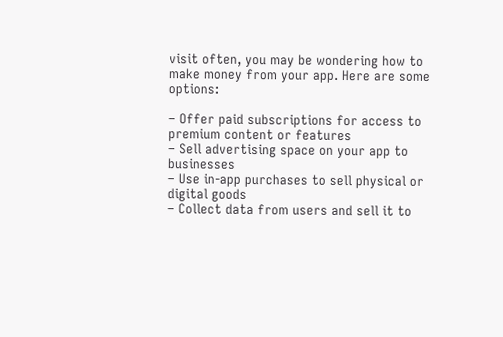visit often, you may be wondering how to make money from your app. Here are some options:

– Offer paid subscriptions for access to premium content or features
– Sell advertising space on your app to businesses
– Use in-app purchases to sell physical or digital goods
– Collect data from users and sell it to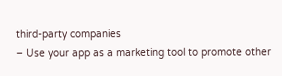third-party companies
– Use your app as a marketing tool to promote other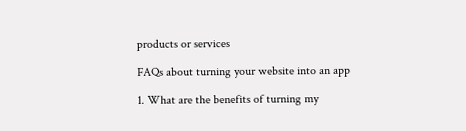products or services

FAQs about turning your website into an app

1. What are the benefits of turning my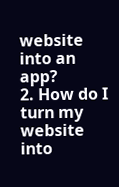website into an app?
2. How do I turn my website into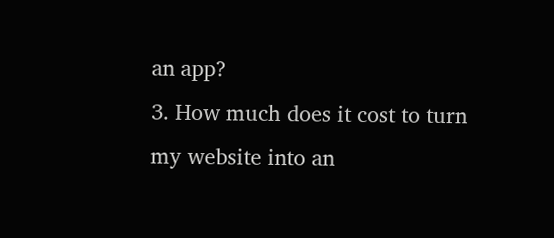an app?
3. How much does it cost to turn my website into an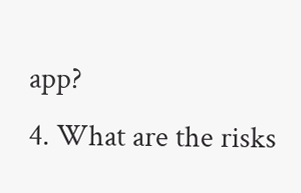app?
4. What are the risks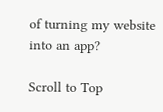of turning my website into an app?

Scroll to Top